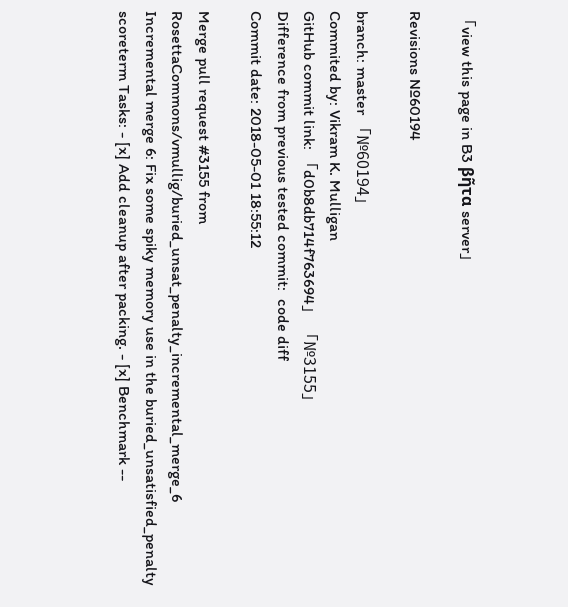「view this page in B3 βῆτα server」

Revisions №60194

branch: master 「№60194」
Commited by: Vikram K. Mulligan
GitHub commit link: 「d0b8db714f763694」 「№3155」
Difference from previous tested commit:  code diff
Commit date: 2018-05-01 18:55:12

Merge pull request #3155 from RosettaCommons/vmullig/buried_unsat_penalty_incremental_merge_6 Incremental merge 6: Fix some spiky memory use in the buried_unsatisfied_penalty scoreterm Tasks: - [x] Add cleanup after packing. - [x] Benchmark --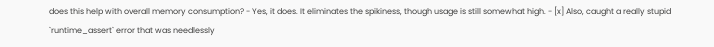does this help with overall memory consumption? - Yes, it does. It eliminates the spikiness, though usage is still somewhat high. - [x] Also, caught a really stupid `runtime_assert` error that was needlessly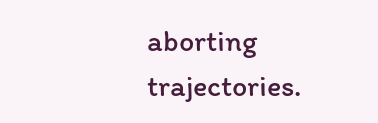aborting trajectories.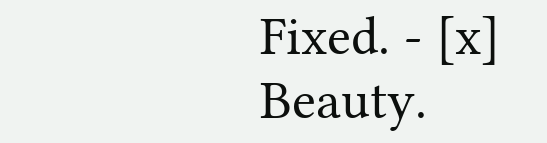Fixed. - [x] Beauty.